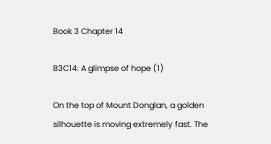Book 3 Chapter 14

B3C14: A glimpse of hope (1)

On the top of Mount Donglan, a golden silhouette is moving extremely fast. The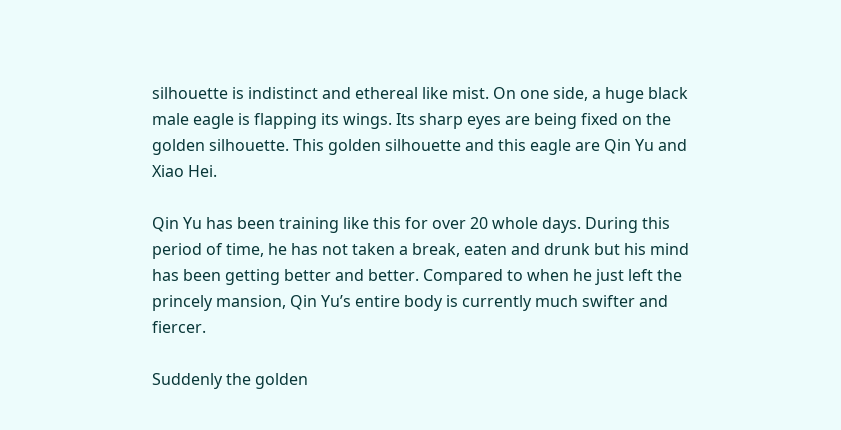silhouette is indistinct and ethereal like mist. On one side, a huge black male eagle is flapping its wings. Its sharp eyes are being fixed on the golden silhouette. This golden silhouette and this eagle are Qin Yu and Xiao Hei.

Qin Yu has been training like this for over 20 whole days. During this period of time, he has not taken a break, eaten and drunk but his mind has been getting better and better. Compared to when he just left the princely mansion, Qin Yu’s entire body is currently much swifter and fiercer.

Suddenly the golden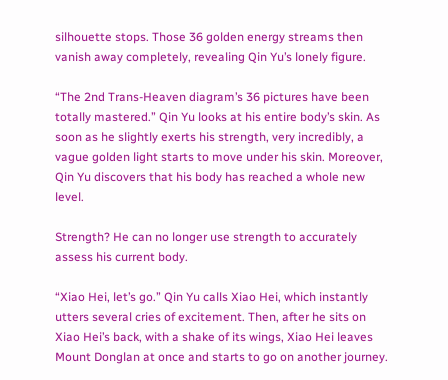silhouette stops. Those 36 golden energy streams then vanish away completely, revealing Qin Yu’s lonely figure.

“The 2nd Trans-Heaven diagram’s 36 pictures have been totally mastered.” Qin Yu looks at his entire body’s skin. As soon as he slightly exerts his strength, very incredibly, a vague golden light starts to move under his skin. Moreover, Qin Yu discovers that his body has reached a whole new level.

Strength? He can no longer use strength to accurately assess his current body.

“Xiao Hei, let’s go.” Qin Yu calls Xiao Hei, which instantly utters several cries of excitement. Then, after he sits on Xiao Hei’s back, with a shake of its wings, Xiao Hei leaves Mount Donglan at once and starts to go on another journey.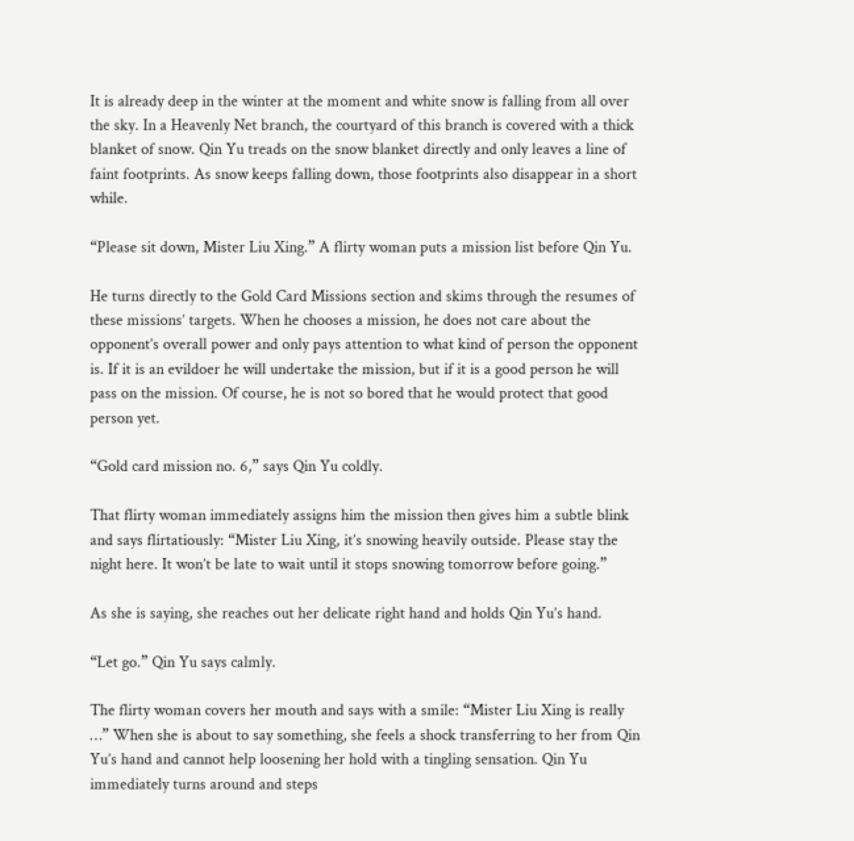It is already deep in the winter at the moment and white snow is falling from all over the sky. In a Heavenly Net branch, the courtyard of this branch is covered with a thick blanket of snow. Qin Yu treads on the snow blanket directly and only leaves a line of faint footprints. As snow keeps falling down, those footprints also disappear in a short while.

“Please sit down, Mister Liu Xing.” A flirty woman puts a mission list before Qin Yu.

He turns directly to the Gold Card Missions section and skims through the resumes of these missions’ targets. When he chooses a mission, he does not care about the opponent’s overall power and only pays attention to what kind of person the opponent is. If it is an evildoer he will undertake the mission, but if it is a good person he will pass on the mission. Of course, he is not so bored that he would protect that good person yet.

“Gold card mission no. 6,” says Qin Yu coldly.

That flirty woman immediately assigns him the mission then gives him a subtle blink and says flirtatiously: “Mister Liu Xing, it’s snowing heavily outside. Please stay the night here. It won’t be late to wait until it stops snowing tomorrow before going.”

As she is saying, she reaches out her delicate right hand and holds Qin Yu’s hand.

“Let go.” Qin Yu says calmly.

The flirty woman covers her mouth and says with a smile: “Mister Liu Xing is really …” When she is about to say something, she feels a shock transferring to her from Qin Yu’s hand and cannot help loosening her hold with a tingling sensation. Qin Yu immediately turns around and steps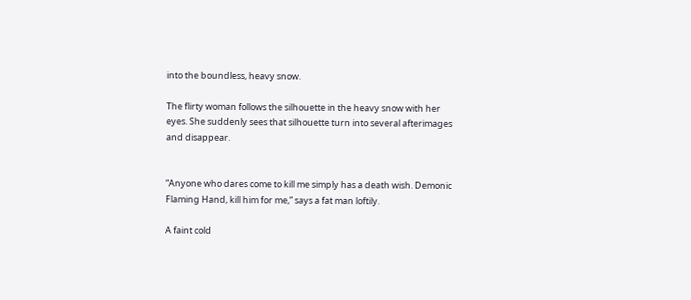into the boundless, heavy snow.

The flirty woman follows the silhouette in the heavy snow with her eyes. She suddenly sees that silhouette turn into several afterimages and disappear.


“Anyone who dares come to kill me simply has a death wish. Demonic Flaming Hand, kill him for me,” says a fat man loftily.

A faint cold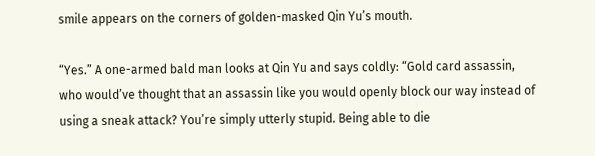smile appears on the corners of golden-masked Qin Yu’s mouth.

“Yes.” A one-armed bald man looks at Qin Yu and says coldly: “Gold card assassin, who would’ve thought that an assassin like you would openly block our way instead of using a sneak attack? You’re simply utterly stupid. Being able to die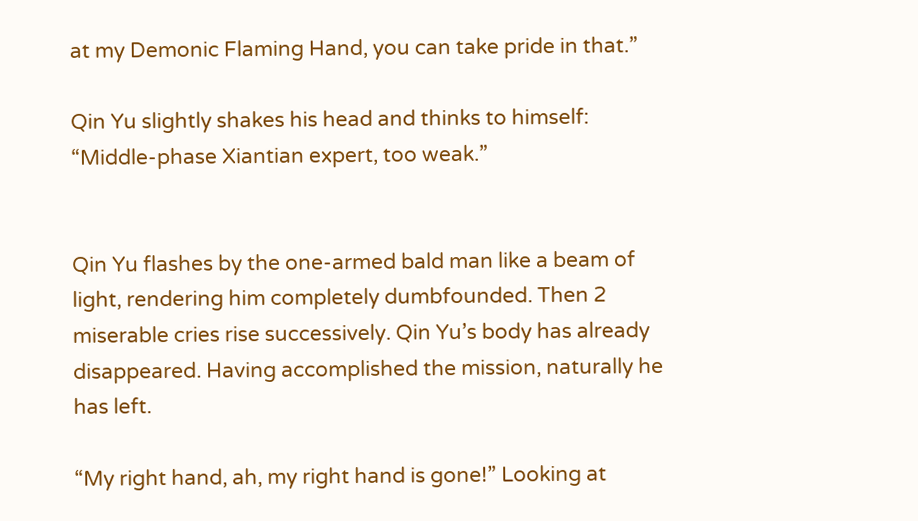at my Demonic Flaming Hand, you can take pride in that.”

Qin Yu slightly shakes his head and thinks to himself: “Middle-phase Xiantian expert, too weak.”


Qin Yu flashes by the one-armed bald man like a beam of light, rendering him completely dumbfounded. Then 2 miserable cries rise successively. Qin Yu’s body has already disappeared. Having accomplished the mission, naturally he has left.

“My right hand, ah, my right hand is gone!” Looking at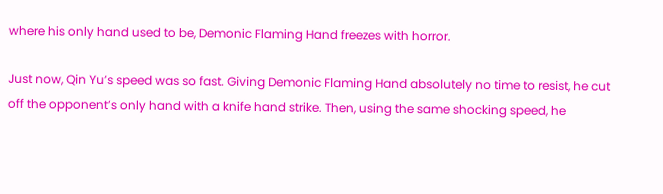where his only hand used to be, Demonic Flaming Hand freezes with horror.

Just now, Qin Yu’s speed was so fast. Giving Demonic Flaming Hand absolutely no time to resist, he cut off the opponent’s only hand with a knife hand strike. Then, using the same shocking speed, he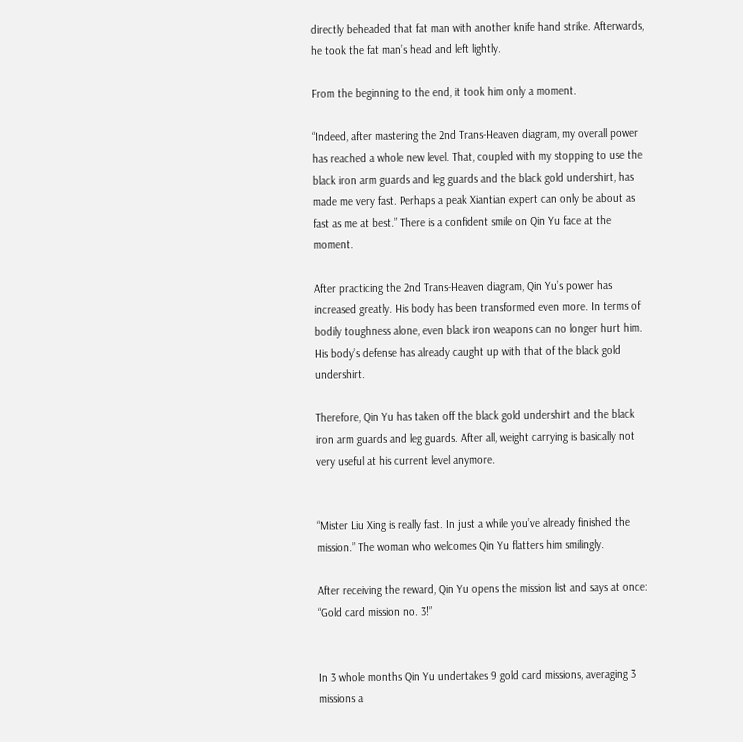directly beheaded that fat man with another knife hand strike. Afterwards, he took the fat man’s head and left lightly.

From the beginning to the end, it took him only a moment.

“Indeed, after mastering the 2nd Trans-Heaven diagram, my overall power has reached a whole new level. That, coupled with my stopping to use the black iron arm guards and leg guards and the black gold undershirt, has made me very fast. Perhaps a peak Xiantian expert can only be about as fast as me at best.” There is a confident smile on Qin Yu face at the moment.

After practicing the 2nd Trans-Heaven diagram, Qin Yu’s power has increased greatly. His body has been transformed even more. In terms of bodily toughness alone, even black iron weapons can no longer hurt him. His body’s defense has already caught up with that of the black gold undershirt.

Therefore, Qin Yu has taken off the black gold undershirt and the black iron arm guards and leg guards. After all, weight carrying is basically not very useful at his current level anymore.


“Mister Liu Xing is really fast. In just a while you’ve already finished the mission.” The woman who welcomes Qin Yu flatters him smilingly.

After receiving the reward, Qin Yu opens the mission list and says at once: “Gold card mission no. 3!”


In 3 whole months Qin Yu undertakes 9 gold card missions, averaging 3 missions a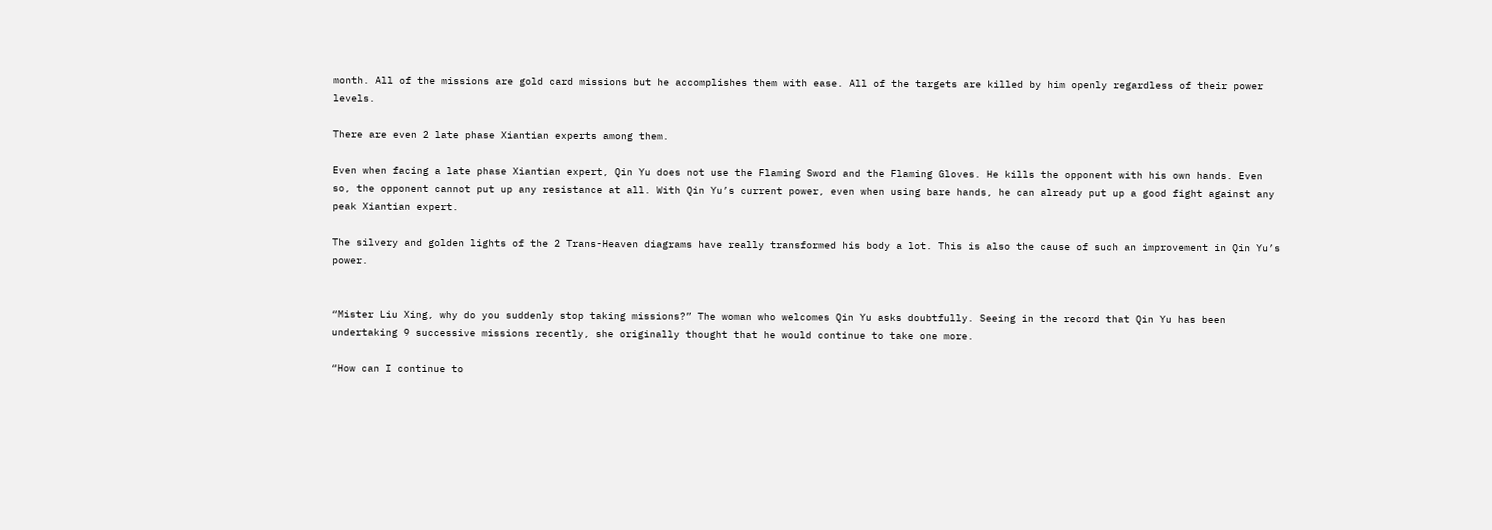month. All of the missions are gold card missions but he accomplishes them with ease. All of the targets are killed by him openly regardless of their power levels.

There are even 2 late phase Xiantian experts among them.

Even when facing a late phase Xiantian expert, Qin Yu does not use the Flaming Sword and the Flaming Gloves. He kills the opponent with his own hands. Even so, the opponent cannot put up any resistance at all. With Qin Yu’s current power, even when using bare hands, he can already put up a good fight against any peak Xiantian expert.

The silvery and golden lights of the 2 Trans-Heaven diagrams have really transformed his body a lot. This is also the cause of such an improvement in Qin Yu’s power.


“Mister Liu Xing, why do you suddenly stop taking missions?” The woman who welcomes Qin Yu asks doubtfully. Seeing in the record that Qin Yu has been undertaking 9 successive missions recently, she originally thought that he would continue to take one more.

“How can I continue to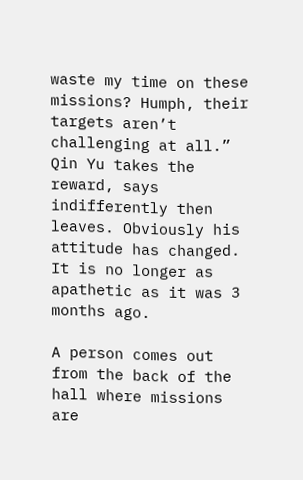waste my time on these missions? Humph, their targets aren’t challenging at all.” Qin Yu takes the reward, says indifferently then leaves. Obviously his attitude has changed. It is no longer as apathetic as it was 3 months ago.

A person comes out from the back of the hall where missions are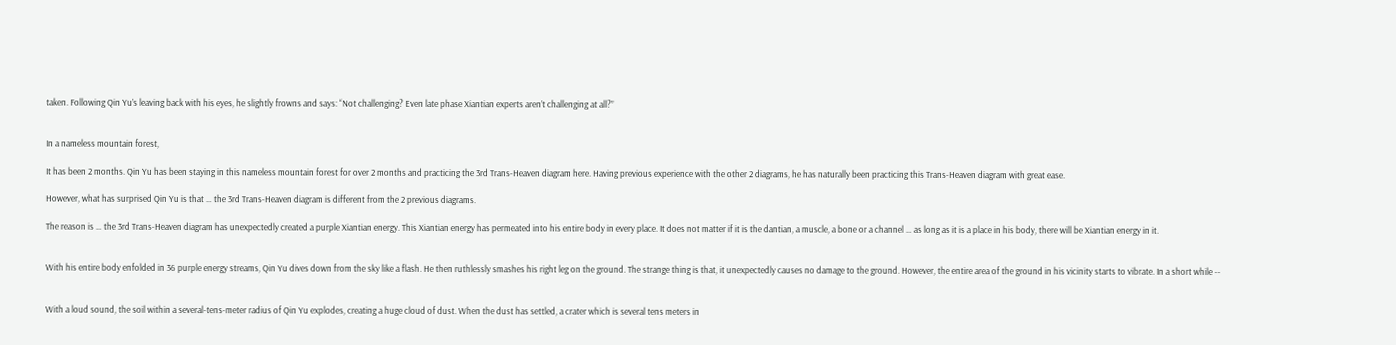taken. Following Qin Yu’s leaving back with his eyes, he slightly frowns and says: “Not challenging? Even late phase Xiantian experts aren’t challenging at all?”


In a nameless mountain forest,

It has been 2 months. Qin Yu has been staying in this nameless mountain forest for over 2 months and practicing the 3rd Trans-Heaven diagram here. Having previous experience with the other 2 diagrams, he has naturally been practicing this Trans-Heaven diagram with great ease.

However, what has surprised Qin Yu is that … the 3rd Trans-Heaven diagram is different from the 2 previous diagrams.

The reason is … the 3rd Trans-Heaven diagram has unexpectedly created a purple Xiantian energy. This Xiantian energy has permeated into his entire body in every place. It does not matter if it is the dantian, a muscle, a bone or a channel … as long as it is a place in his body, there will be Xiantian energy in it.


With his entire body enfolded in 36 purple energy streams, Qin Yu dives down from the sky like a flash. He then ruthlessly smashes his right leg on the ground. The strange thing is that, it unexpectedly causes no damage to the ground. However, the entire area of the ground in his vicinity starts to vibrate. In a short while --


With a loud sound, the soil within a several-tens-meter radius of Qin Yu explodes, creating a huge cloud of dust. When the dust has settled, a crater which is several tens meters in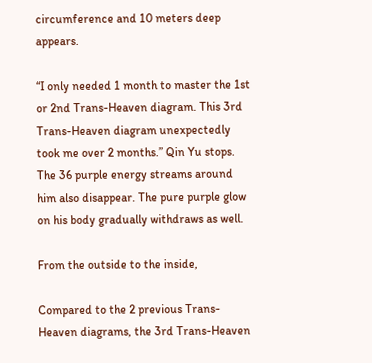circumference and 10 meters deep appears.

“I only needed 1 month to master the 1st or 2nd Trans-Heaven diagram. This 3rd Trans-Heaven diagram unexpectedly took me over 2 months.” Qin Yu stops. The 36 purple energy streams around him also disappear. The pure purple glow on his body gradually withdraws as well.

From the outside to the inside,

Compared to the 2 previous Trans-Heaven diagrams, the 3rd Trans-Heaven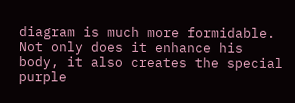diagram is much more formidable. Not only does it enhance his body, it also creates the special purple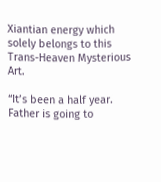Xiantian energy which solely belongs to this Trans-Heaven Mysterious Art.

“It’s been a half year. Father is going to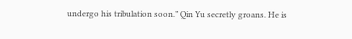undergo his tribulation soon.” Qin Yu secretly groans. He is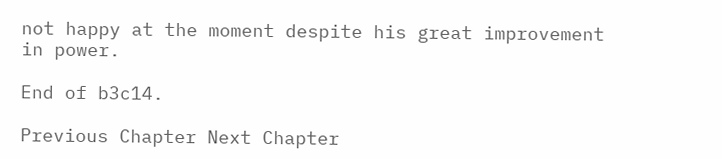not happy at the moment despite his great improvement in power.

End of b3c14.

Previous Chapter Next Chapter